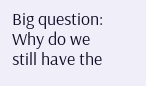Big question: Why do we still have the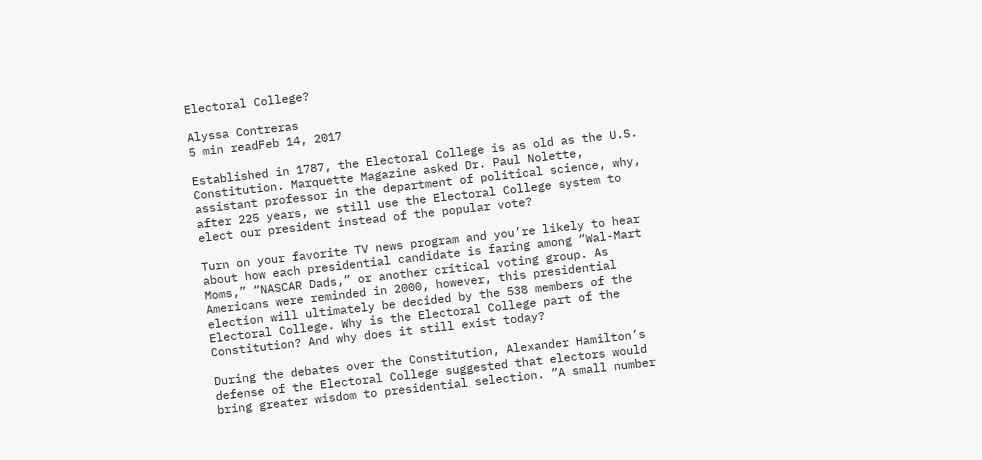Electoral College?

Alyssa Contreras
5 min readFeb 14, 2017

Established in 1787, the Electoral College is as old as the U.S. Constitution. Marquette Magazine asked Dr. Paul Nolette, assistant professor in the department of political science, why, after 225 years, we still use the Electoral College system to elect our president instead of the popular vote?

Turn on your favorite TV news program and you’re likely to hear about how each presidential candidate is faring among “Wal-Mart Moms,” “NASCAR Dads,” or another critical voting group. As Americans were reminded in 2000, however, this presidential election will ultimately be decided by the 538 members of the Electoral College. Why is the Electoral College part of the Constitution? And why does it still exist today?

During the debates over the Constitution, Alexander Hamilton’s defense of the Electoral College suggested that electors would bring greater wisdom to presidential selection. “A small number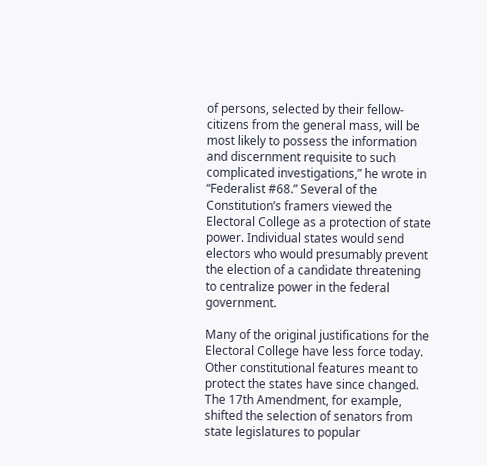of persons, selected by their fellow-citizens from the general mass, will be most likely to possess the information and discernment requisite to such complicated investigations,” he wrote in “Federalist #68.” Several of the Constitution’s framers viewed the Electoral College as a protection of state power. Individual states would send electors who would presumably prevent the election of a candidate threatening to centralize power in the federal government.

Many of the original justifications for the Electoral College have less force today. Other constitutional features meant to protect the states have since changed. The 17th Amendment, for example, shifted the selection of senators from state legislatures to popular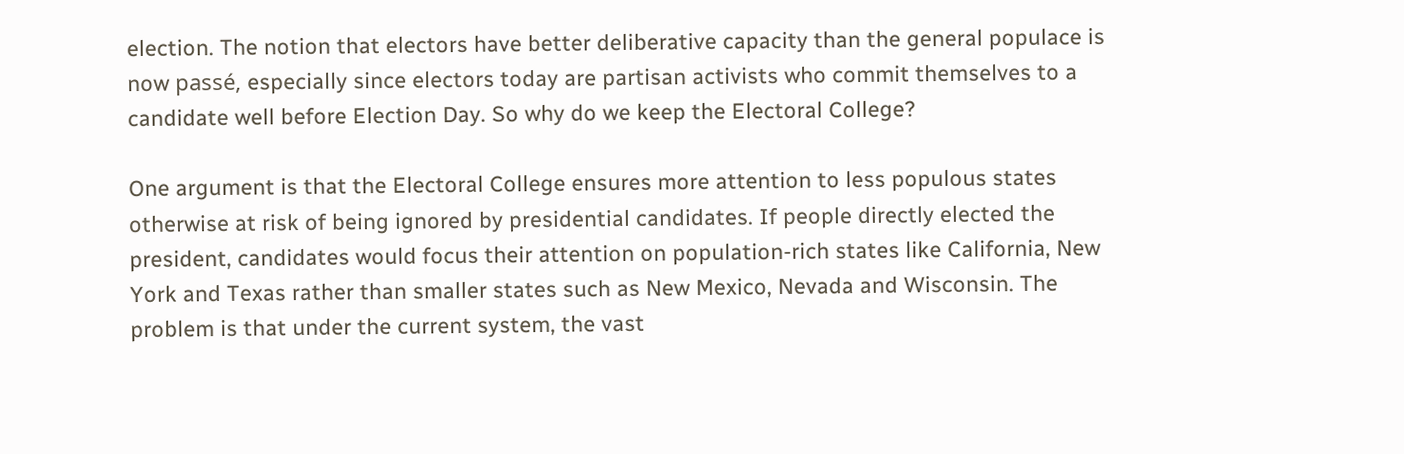election. The notion that electors have better deliberative capacity than the general populace is now passé, especially since electors today are partisan activists who commit themselves to a candidate well before Election Day. So why do we keep the Electoral College?

One argument is that the Electoral College ensures more attention to less populous states otherwise at risk of being ignored by presidential candidates. If people directly elected the president, candidates would focus their attention on population-rich states like California, New York and Texas rather than smaller states such as New Mexico, Nevada and Wisconsin. The problem is that under the current system, the vast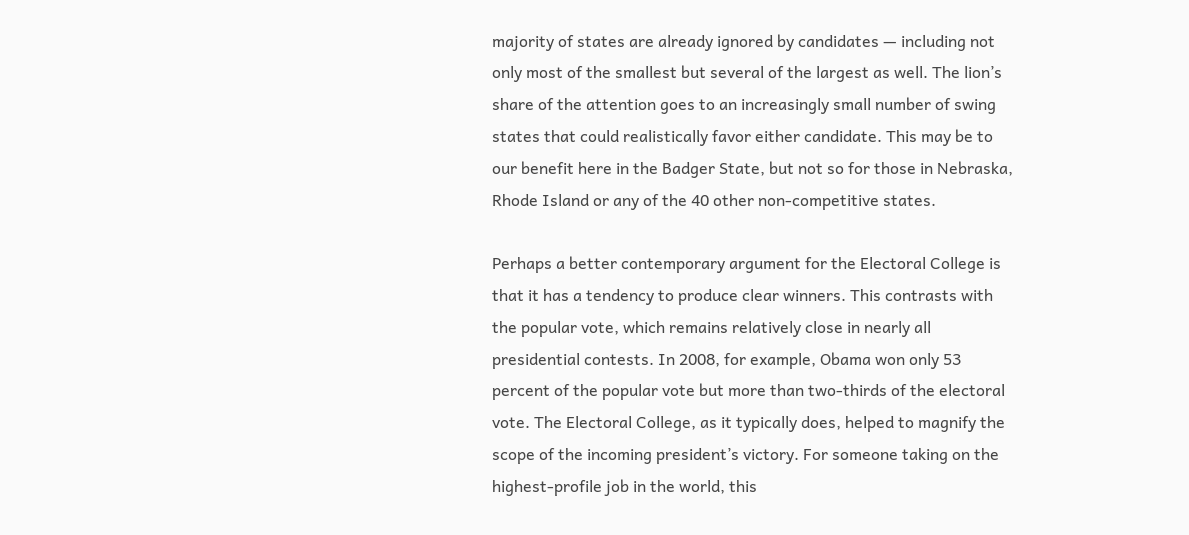majority of states are already ignored by candidates — including not only most of the smallest but several of the largest as well. The lion’s share of the attention goes to an increasingly small number of swing states that could realistically favor either candidate. This may be to our benefit here in the Badger State, but not so for those in Nebraska, Rhode Island or any of the 40 other non-competitive states.

Perhaps a better contemporary argument for the Electoral College is that it has a tendency to produce clear winners. This contrasts with the popular vote, which remains relatively close in nearly all presidential contests. In 2008, for example, Obama won only 53 percent of the popular vote but more than two-thirds of the electoral vote. The Electoral College, as it typically does, helped to magnify the scope of the incoming president’s victory. For someone taking on the highest-profile job in the world, this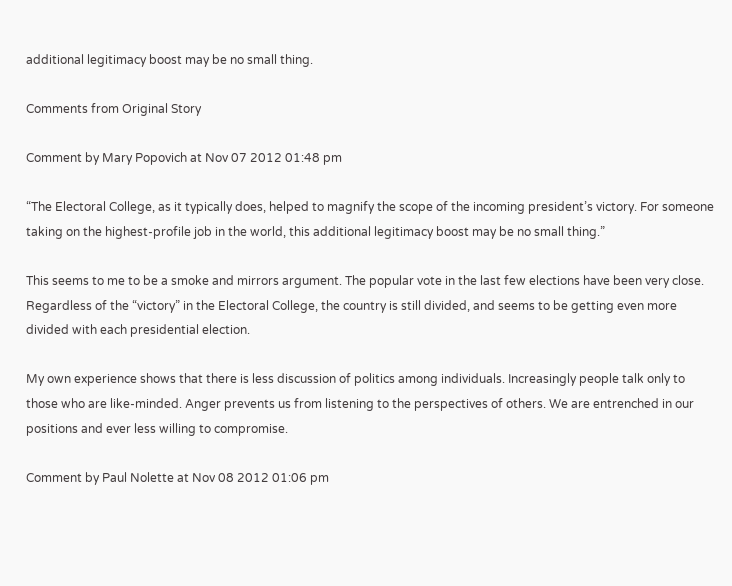additional legitimacy boost may be no small thing.

Comments from Original Story

Comment by Mary Popovich at Nov 07 2012 01:48 pm

“The Electoral College, as it typically does, helped to magnify the scope of the incoming president’s victory. For someone taking on the highest-profile job in the world, this additional legitimacy boost may be no small thing.”

This seems to me to be a smoke and mirrors argument. The popular vote in the last few elections have been very close. Regardless of the “victory” in the Electoral College, the country is still divided, and seems to be getting even more divided with each presidential election.

My own experience shows that there is less discussion of politics among individuals. Increasingly people talk only to those who are like-minded. Anger prevents us from listening to the perspectives of others. We are entrenched in our positions and ever less willing to compromise.

Comment by Paul Nolette at Nov 08 2012 01:06 pm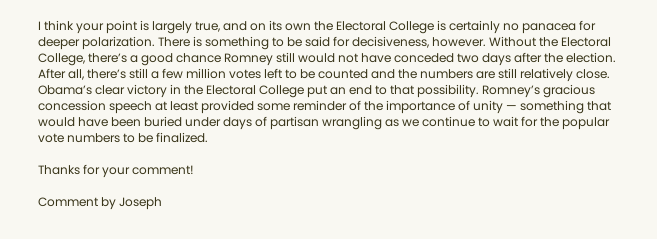I think your point is largely true, and on its own the Electoral College is certainly no panacea for deeper polarization. There is something to be said for decisiveness, however. Without the Electoral College, there’s a good chance Romney still would not have conceded two days after the election. After all, there’s still a few million votes left to be counted and the numbers are still relatively close. Obama’s clear victory in the Electoral College put an end to that possibility. Romney’s gracious concession speech at least provided some reminder of the importance of unity — something that would have been buried under days of partisan wrangling as we continue to wait for the popular vote numbers to be finalized.

Thanks for your comment!

Comment by Joseph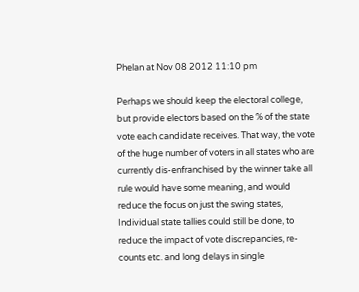Phelan at Nov 08 2012 11:10 pm

Perhaps we should keep the electoral college, but provide electors based on the % of the state vote each candidate receives. That way, the vote of the huge number of voters in all states who are currently dis-enfranchised by the winner take all rule would have some meaning, and would reduce the focus on just the swing states,
Individual state tallies could still be done, to reduce the impact of vote discrepancies, re-counts etc. and long delays in single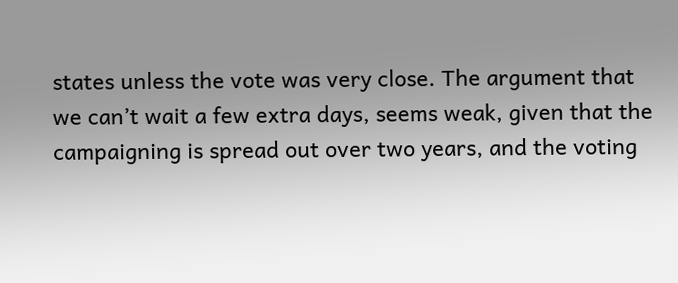states unless the vote was very close. The argument that we can’t wait a few extra days, seems weak, given that the campaigning is spread out over two years, and the voting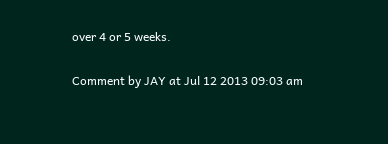over 4 or 5 weeks.

Comment by JAY at Jul 12 2013 09:03 am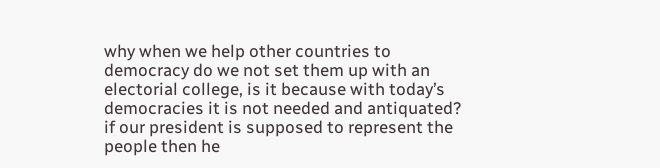why when we help other countries to democracy do we not set them up with an electorial college, is it because with today’s democracies it is not needed and antiquated?
if our president is supposed to represent the people then he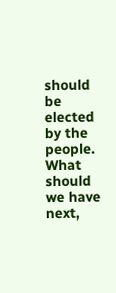should be elected by the people. What should we have next,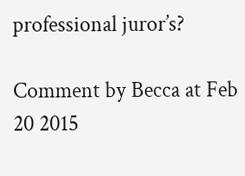professional juror’s?

Comment by Becca at Feb 20 2015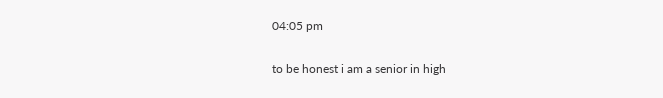04:05 pm

to be honest i am a senior in high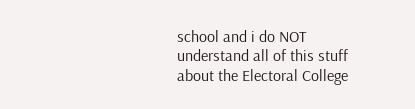school and i do NOT understand all of this stuff about the Electoral College